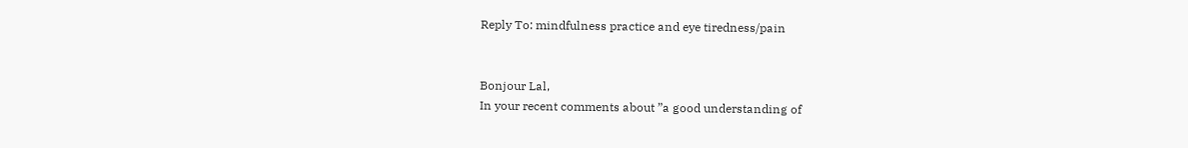Reply To: mindfulness practice and eye tiredness/pain


Bonjour Lal,
In your recent comments about ”a good understanding of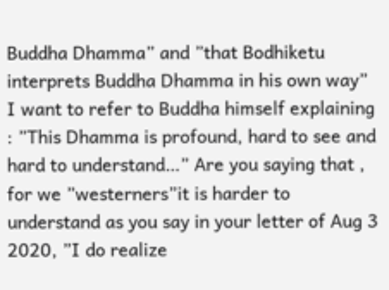Buddha Dhamma” and ”that Bodhiketu interprets Buddha Dhamma in his own way” I want to refer to Buddha himself explaining : ”This Dhamma is profound, hard to see and hard to understand…” Are you saying that , for we ”westerners”it is harder to understand as you say in your letter of Aug 3 2020, ”I do realize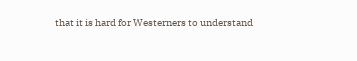that it is hard for Westerners to understand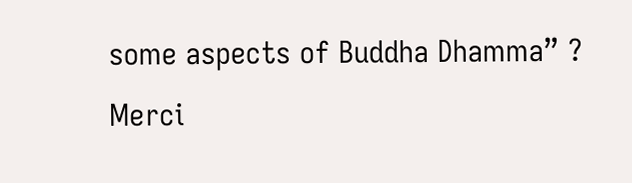some aspects of Buddha Dhamma” ? Merci